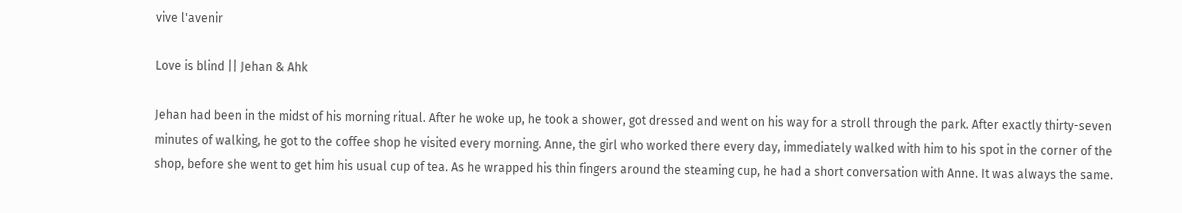vive l'avenir

Love is blind || Jehan & Ahk

Jehan had been in the midst of his morning ritual. After he woke up, he took a shower, got dressed and went on his way for a stroll through the park. After exactly thirty-seven minutes of walking, he got to the coffee shop he visited every morning. Anne, the girl who worked there every day, immediately walked with him to his spot in the corner of the shop, before she went to get him his usual cup of tea. As he wrapped his thin fingers around the steaming cup, he had a short conversation with Anne. It was always the same.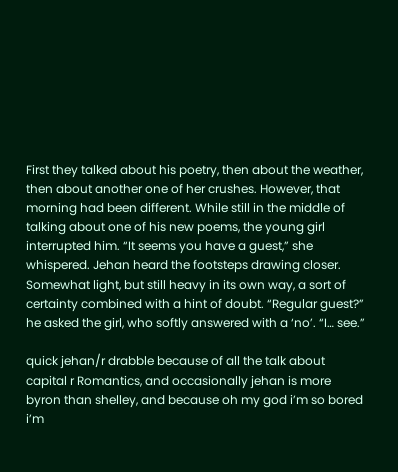First they talked about his poetry, then about the weather, then about another one of her crushes. However, that morning had been different. While still in the middle of talking about one of his new poems, the young girl interrupted him. “It seems you have a guest,” she whispered. Jehan heard the footsteps drawing closer. Somewhat light, but still heavy in its own way, a sort of certainty combined with a hint of doubt. “Regular guest?” he asked the girl, who softly answered with a ‘no’. “I… see.”

quick jehan/r drabble because of all the talk about capital r Romantics, and occasionally jehan is more byron than shelley, and because oh my god i’m so bored i’m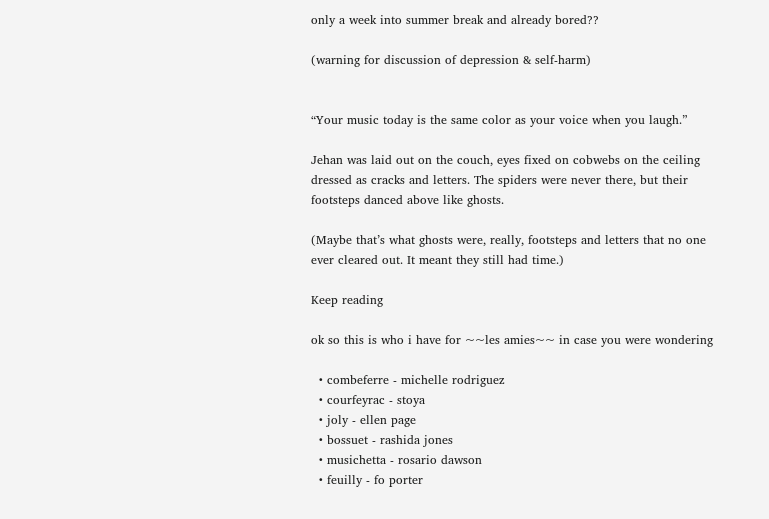only a week into summer break and already bored??

(warning for discussion of depression & self-harm)


“Your music today is the same color as your voice when you laugh.”

Jehan was laid out on the couch, eyes fixed on cobwebs on the ceiling dressed as cracks and letters. The spiders were never there, but their footsteps danced above like ghosts.

(Maybe that’s what ghosts were, really, footsteps and letters that no one ever cleared out. It meant they still had time.)

Keep reading

ok so this is who i have for ~~les amies~~ in case you were wondering

  • combeferre - michelle rodriguez
  • courfeyrac - stoya
  • joly - ellen page
  • bossuet - rashida jones
  • musichetta - rosario dawson
  • feuilly - fo porter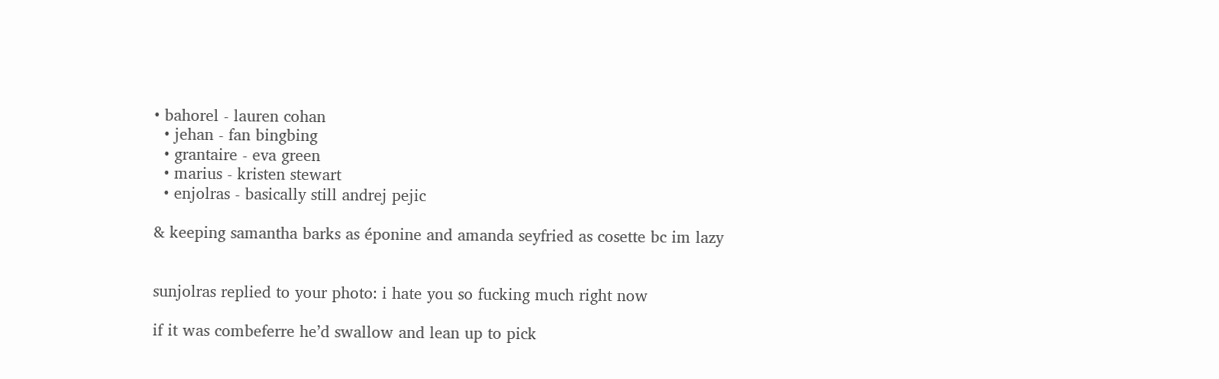• bahorel - lauren cohan
  • jehan - fan bingbing
  • grantaire - eva green
  • marius - kristen stewart
  • enjolras - basically still andrej pejic

& keeping samantha barks as éponine and amanda seyfried as cosette bc im lazy


sunjolras replied to your photo: i hate you so fucking much right now

if it was combeferre he’d swallow and lean up to pick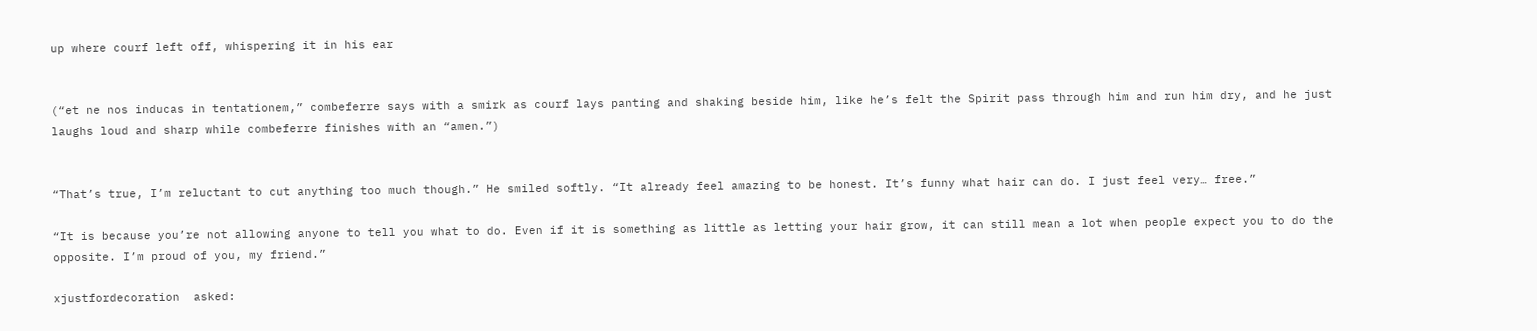up where courf left off, whispering it in his ear


(“et ne nos inducas in tentationem,” combeferre says with a smirk as courf lays panting and shaking beside him, like he’s felt the Spirit pass through him and run him dry, and he just laughs loud and sharp while combeferre finishes with an “amen.”)


“That’s true, I’m reluctant to cut anything too much though.” He smiled softly. “It already feel amazing to be honest. It’s funny what hair can do. I just feel very… free.”

“It is because you’re not allowing anyone to tell you what to do. Even if it is something as little as letting your hair grow, it can still mean a lot when people expect you to do the opposite. I’m proud of you, my friend.”

xjustfordecoration  asked: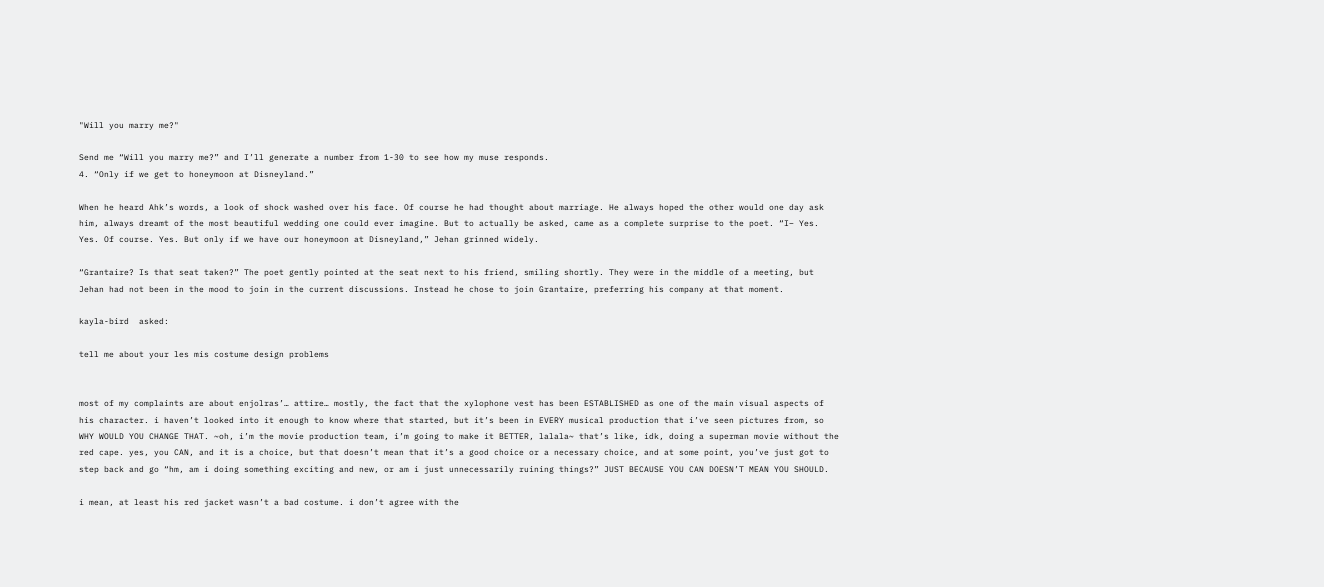"Will you marry me?"

Send me “Will you marry me?” and I’ll generate a number from 1-30 to see how my muse responds.
4. “Only if we get to honeymoon at Disneyland.”

When he heard Ahk’s words, a look of shock washed over his face. Of course he had thought about marriage. He always hoped the other would one day ask him, always dreamt of the most beautiful wedding one could ever imagine. But to actually be asked, came as a complete surprise to the poet. “I– Yes. Yes. Of course. Yes. But only if we have our honeymoon at Disneyland,” Jehan grinned widely.

“Grantaire? Is that seat taken?” The poet gently pointed at the seat next to his friend, smiling shortly. They were in the middle of a meeting, but Jehan had not been in the mood to join in the current discussions. Instead he chose to join Grantaire, preferring his company at that moment.

kayla-bird  asked:

tell me about your les mis costume design problems


most of my complaints are about enjolras’… attire… mostly, the fact that the xylophone vest has been ESTABLISHED as one of the main visual aspects of his character. i haven’t looked into it enough to know where that started, but it’s been in EVERY musical production that i’ve seen pictures from, so WHY WOULD YOU CHANGE THAT. ~oh, i’m the movie production team, i’m going to make it BETTER, lalala~ that’s like, idk, doing a superman movie without the red cape. yes, you CAN, and it is a choice, but that doesn’t mean that it’s a good choice or a necessary choice, and at some point, you’ve just got to step back and go “hm, am i doing something exciting and new, or am i just unnecessarily ruining things?” JUST BECAUSE YOU CAN DOESN’T MEAN YOU SHOULD.

i mean, at least his red jacket wasn’t a bad costume. i don’t agree with the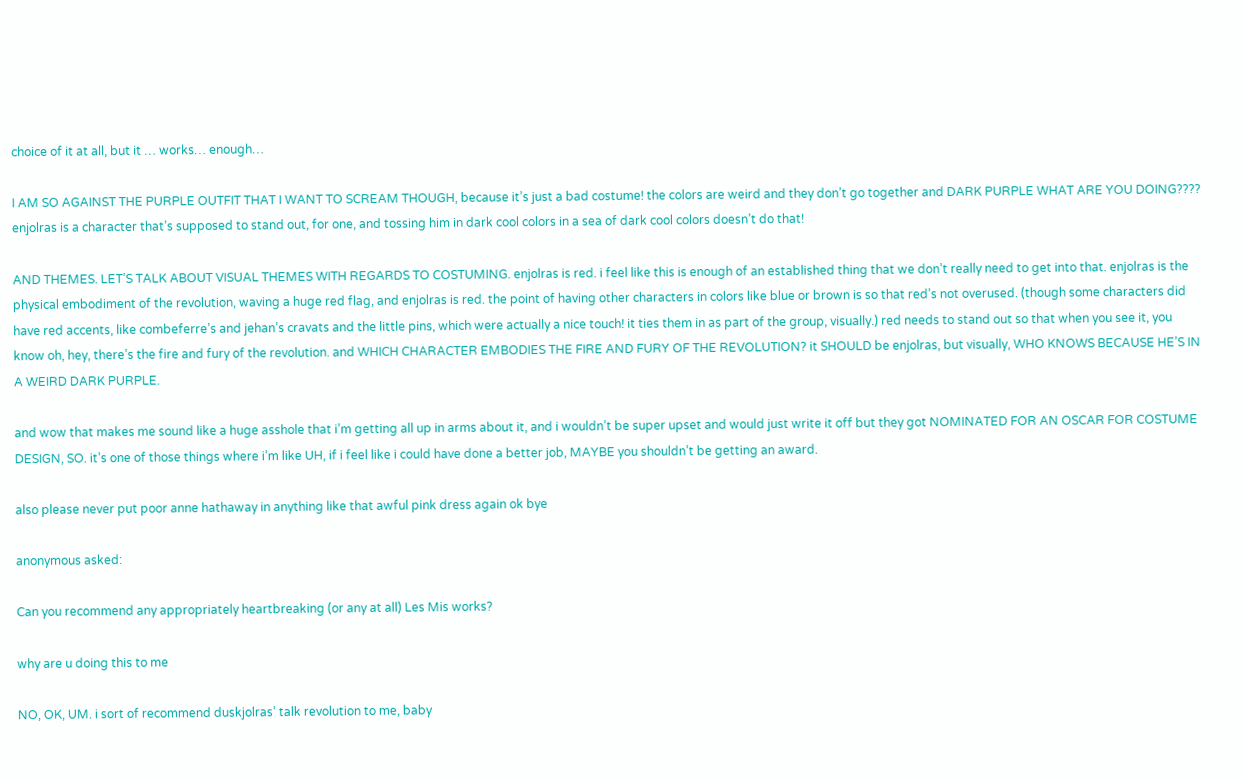choice of it at all, but it … works… enough…

I AM SO AGAINST THE PURPLE OUTFIT THAT I WANT TO SCREAM THOUGH, because it’s just a bad costume! the colors are weird and they don’t go together and DARK PURPLE WHAT ARE YOU DOING???? enjolras is a character that’s supposed to stand out, for one, and tossing him in dark cool colors in a sea of dark cool colors doesn’t do that!

AND THEMES. LET’S TALK ABOUT VISUAL THEMES WITH REGARDS TO COSTUMING. enjolras is red. i feel like this is enough of an established thing that we don’t really need to get into that. enjolras is the physical embodiment of the revolution, waving a huge red flag, and enjolras is red. the point of having other characters in colors like blue or brown is so that red’s not overused. (though some characters did have red accents, like combeferre’s and jehan’s cravats and the little pins, which were actually a nice touch! it ties them in as part of the group, visually.) red needs to stand out so that when you see it, you know oh, hey, there’s the fire and fury of the revolution. and WHICH CHARACTER EMBODIES THE FIRE AND FURY OF THE REVOLUTION? it SHOULD be enjolras, but visually, WHO KNOWS BECAUSE HE’S IN A WEIRD DARK PURPLE.

and wow that makes me sound like a huge asshole that i’m getting all up in arms about it, and i wouldn’t be super upset and would just write it off but they got NOMINATED FOR AN OSCAR FOR COSTUME DESIGN, SO. it’s one of those things where i’m like UH, if i feel like i could have done a better job, MAYBE you shouldn’t be getting an award.

also please never put poor anne hathaway in anything like that awful pink dress again ok bye

anonymous asked:

Can you recommend any appropriately heartbreaking (or any at all) Les Mis works?

why are u doing this to me

NO, OK, UM. i sort of recommend duskjolras’ talk revolution to me, baby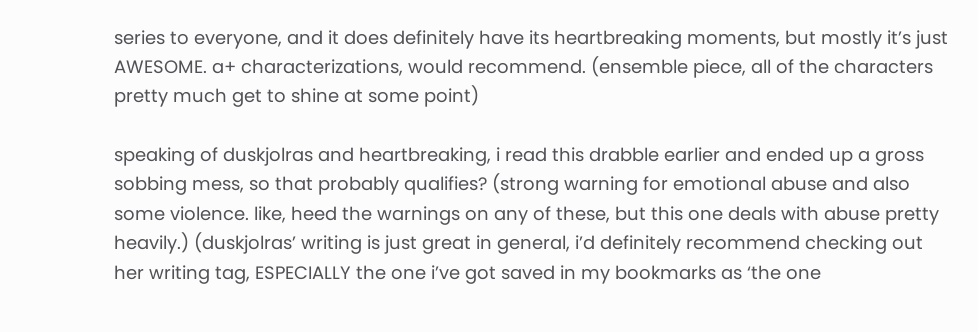series to everyone, and it does definitely have its heartbreaking moments, but mostly it’s just AWESOME. a+ characterizations, would recommend. (ensemble piece, all of the characters pretty much get to shine at some point)

speaking of duskjolras and heartbreaking, i read this drabble earlier and ended up a gross sobbing mess, so that probably qualifies? (strong warning for emotional abuse and also some violence. like, heed the warnings on any of these, but this one deals with abuse pretty heavily.) (duskjolras’ writing is just great in general, i’d definitely recommend checking out her writing tag, ESPECIALLY the one i’ve got saved in my bookmarks as ‘the one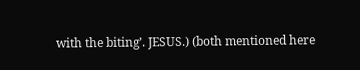with the biting’. JESUS.) (both mentioned here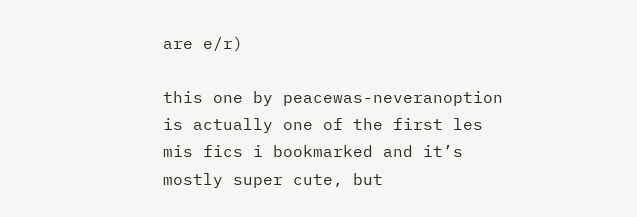are e/r)

this one by peacewas-neveranoption is actually one of the first les mis fics i bookmarked and it’s mostly super cute, but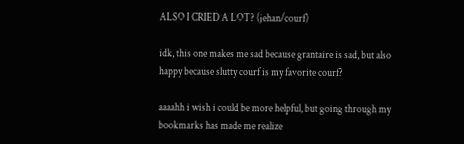ALSO I CRIED A LOT? (jehan/courf)

idk, this one makes me sad because grantaire is sad, but also happy because slutty courf is my favorite courf?

aaaahh i wish i could be more helpful, but going through my bookmarks has made me realize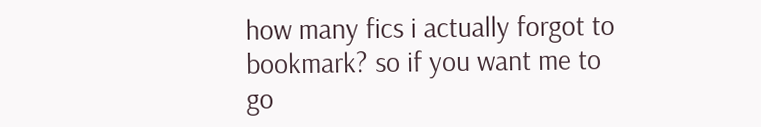how many fics i actually forgot to bookmark? so if you want me to go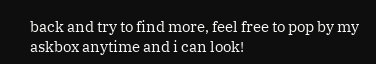back and try to find more, feel free to pop by my askbox anytime and i can look!